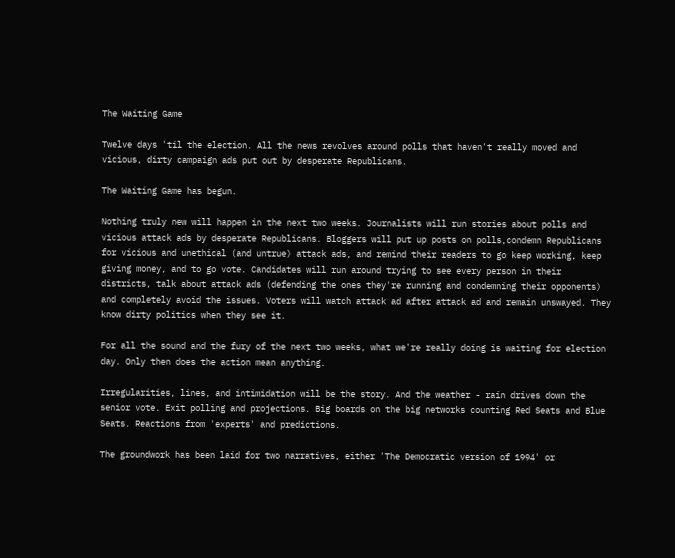The Waiting Game

Twelve days 'til the election. All the news revolves around polls that haven't really moved and vicious, dirty campaign ads put out by desperate Republicans.

The Waiting Game has begun.

Nothing truly new will happen in the next two weeks. Journalists will run stories about polls and vicious attack ads by desperate Republicans. Bloggers will put up posts on polls,condemn Republicans for vicious and unethical (and untrue) attack ads, and remind their readers to go keep working, keep giving money, and to go vote. Candidates will run around trying to see every person in their districts, talk about attack ads (defending the ones they're running and condemning their opponents) and completely avoid the issues. Voters will watch attack ad after attack ad and remain unswayed. They know dirty politics when they see it.

For all the sound and the fury of the next two weeks, what we're really doing is waiting for election day. Only then does the action mean anything.

Irregularities, lines, and intimidation will be the story. And the weather - rain drives down the senior vote. Exit polling and projections. Big boards on the big networks counting Red Seats and Blue Seats. Reactions from 'experts' and predictions.

The groundwork has been laid for two narratives, either 'The Democratic version of 1994' or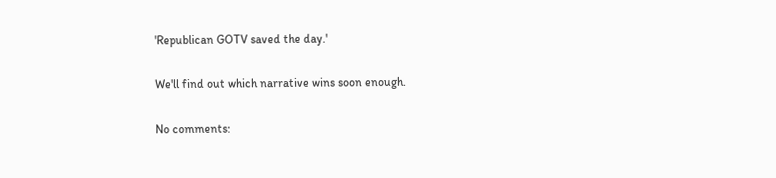'Republican GOTV saved the day.'

We'll find out which narrative wins soon enough.

No comments: